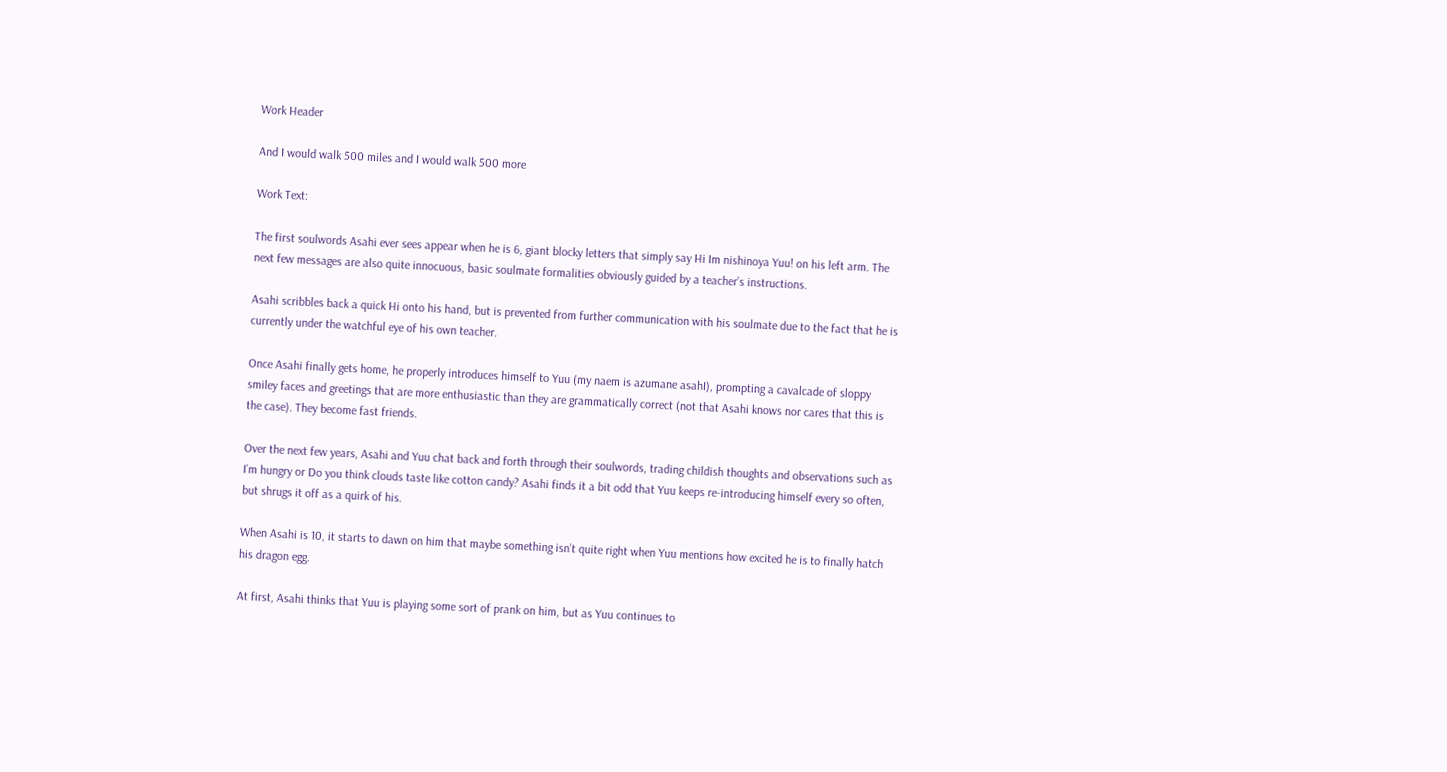Work Header

And I would walk 500 miles and I would walk 500 more

Work Text:

The first soulwords Asahi ever sees appear when he is 6, giant blocky letters that simply say Hi Im nishinoya Yuu! on his left arm. The next few messages are also quite innocuous, basic soulmate formalities obviously guided by a teacher’s instructions.

Asahi scribbles back a quick Hi onto his hand, but is prevented from further communication with his soulmate due to the fact that he is currently under the watchful eye of his own teacher.

Once Asahi finally gets home, he properly introduces himself to Yuu (my naem is azumane asahI), prompting a cavalcade of sloppy smiley faces and greetings that are more enthusiastic than they are grammatically correct (not that Asahi knows nor cares that this is the case). They become fast friends.

Over the next few years, Asahi and Yuu chat back and forth through their soulwords, trading childish thoughts and observations such as I’m hungry or Do you think clouds taste like cotton candy? Asahi finds it a bit odd that Yuu keeps re-introducing himself every so often, but shrugs it off as a quirk of his.

When Asahi is 10, it starts to dawn on him that maybe something isn’t quite right when Yuu mentions how excited he is to finally hatch his dragon egg.

At first, Asahi thinks that Yuu is playing some sort of prank on him, but as Yuu continues to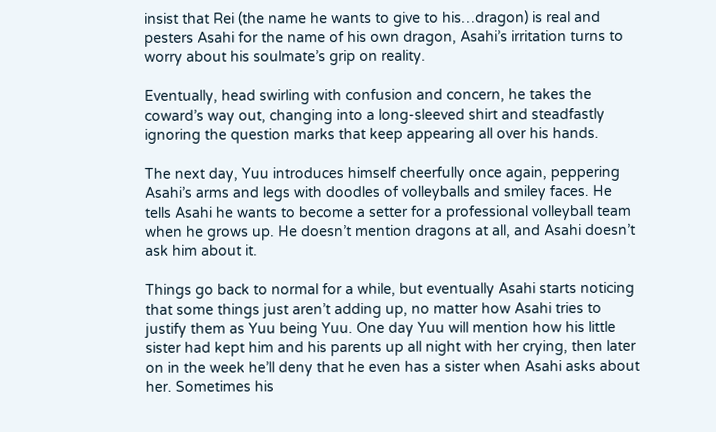insist that Rei (the name he wants to give to his…dragon) is real and pesters Asahi for the name of his own dragon, Asahi’s irritation turns to worry about his soulmate’s grip on reality.

Eventually, head swirling with confusion and concern, he takes the coward’s way out, changing into a long-sleeved shirt and steadfastly ignoring the question marks that keep appearing all over his hands.

The next day, Yuu introduces himself cheerfully once again, peppering Asahi’s arms and legs with doodles of volleyballs and smiley faces. He tells Asahi he wants to become a setter for a professional volleyball team when he grows up. He doesn’t mention dragons at all, and Asahi doesn’t ask him about it.

Things go back to normal for a while, but eventually Asahi starts noticing that some things just aren’t adding up, no matter how Asahi tries to justify them as Yuu being Yuu. One day Yuu will mention how his little sister had kept him and his parents up all night with her crying, then later on in the week he’ll deny that he even has a sister when Asahi asks about her. Sometimes his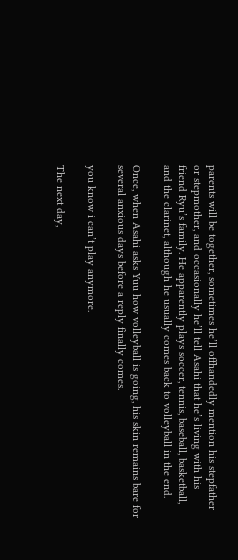parents will be together, sometimes he’ll offhandedly mention his stepfather or stepmother, and occasionally he’ll tell Asahi that he’s living with his friend Ryu’s family. He apparently plays soccer, tennis, baseball, basketball, and the clarinet, although he usually comes back to volleyball in the end.

Once, when Asahi asks Yuu how volleyball is going, his skin remains bare for several anxious days before a reply finally comes.

you know i can’t play anymore.

The next day,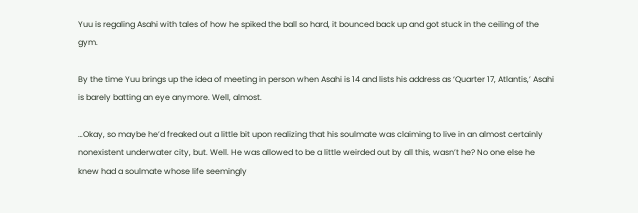Yuu is regaling Asahi with tales of how he spiked the ball so hard, it bounced back up and got stuck in the ceiling of the gym.

By the time Yuu brings up the idea of meeting in person when Asahi is 14 and lists his address as ‘Quarter 17, Atlantis,’ Asahi is barely batting an eye anymore. Well, almost.

…Okay, so maybe he’d freaked out a little bit upon realizing that his soulmate was claiming to live in an almost certainly nonexistent underwater city, but. Well. He was allowed to be a little weirded out by all this, wasn’t he? No one else he knew had a soulmate whose life seemingly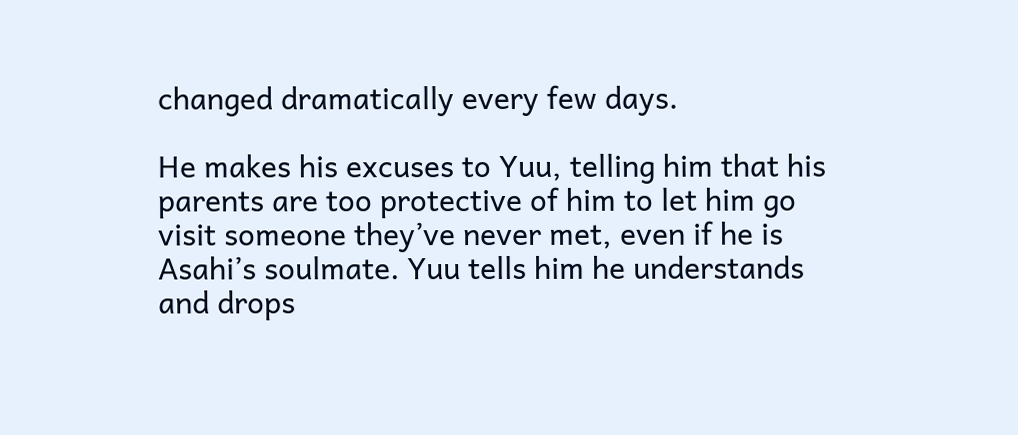changed dramatically every few days.

He makes his excuses to Yuu, telling him that his parents are too protective of him to let him go visit someone they’ve never met, even if he is Asahi’s soulmate. Yuu tells him he understands and drops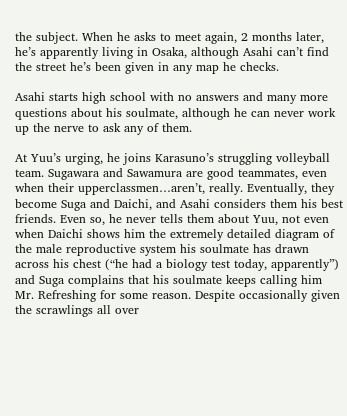the subject. When he asks to meet again, 2 months later, he’s apparently living in Osaka, although Asahi can’t find the street he’s been given in any map he checks.

Asahi starts high school with no answers and many more questions about his soulmate, although he can never work up the nerve to ask any of them.

At Yuu’s urging, he joins Karasuno’s struggling volleyball team. Sugawara and Sawamura are good teammates, even when their upperclassmen…aren’t, really. Eventually, they become Suga and Daichi, and Asahi considers them his best friends. Even so, he never tells them about Yuu, not even when Daichi shows him the extremely detailed diagram of the male reproductive system his soulmate has drawn across his chest (“he had a biology test today, apparently”) and Suga complains that his soulmate keeps calling him Mr. Refreshing for some reason. Despite occasionally given the scrawlings all over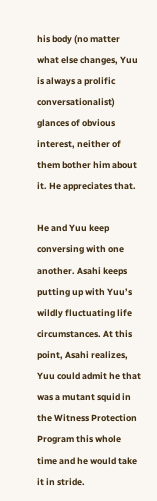his body (no matter what else changes, Yuu is always a prolific conversationalist) glances of obvious interest, neither of them bother him about it. He appreciates that.

He and Yuu keep conversing with one another. Asahi keeps putting up with Yuu’s wildly fluctuating life circumstances. At this point, Asahi realizes, Yuu could admit he that was a mutant squid in the Witness Protection Program this whole time and he would take it in stride.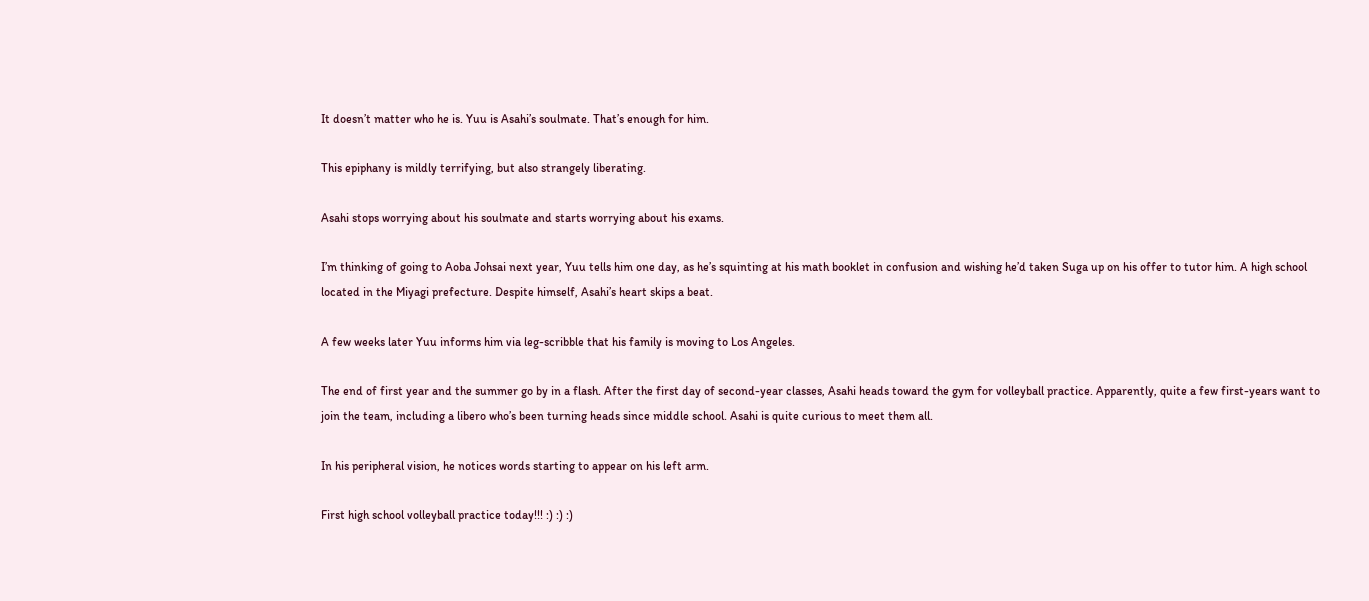It doesn’t matter who he is. Yuu is Asahi’s soulmate. That’s enough for him.

This epiphany is mildly terrifying, but also strangely liberating.

Asahi stops worrying about his soulmate and starts worrying about his exams.

I’m thinking of going to Aoba Johsai next year, Yuu tells him one day, as he’s squinting at his math booklet in confusion and wishing he’d taken Suga up on his offer to tutor him. A high school located in the Miyagi prefecture. Despite himself, Asahi’s heart skips a beat.

A few weeks later Yuu informs him via leg-scribble that his family is moving to Los Angeles.

The end of first year and the summer go by in a flash. After the first day of second-year classes, Asahi heads toward the gym for volleyball practice. Apparently, quite a few first-years want to join the team, including a libero who’s been turning heads since middle school. Asahi is quite curious to meet them all.

In his peripheral vision, he notices words starting to appear on his left arm.

First high school volleyball practice today!!! :) :) :)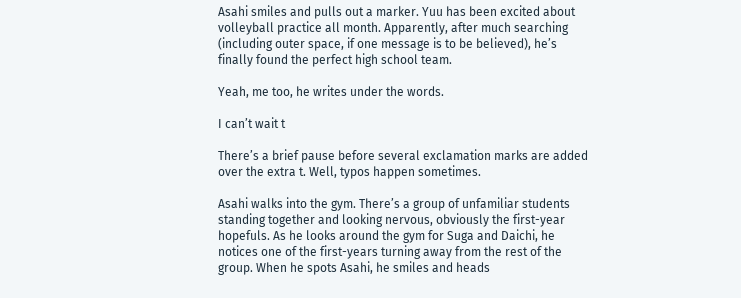Asahi smiles and pulls out a marker. Yuu has been excited about volleyball practice all month. Apparently, after much searching (including outer space, if one message is to be believed), he’s finally found the perfect high school team.

Yeah, me too, he writes under the words.

I can’t wait t

There’s a brief pause before several exclamation marks are added over the extra t. Well, typos happen sometimes.

Asahi walks into the gym. There’s a group of unfamiliar students standing together and looking nervous, obviously the first-year hopefuls. As he looks around the gym for Suga and Daichi, he notices one of the first-years turning away from the rest of the group. When he spots Asahi, he smiles and heads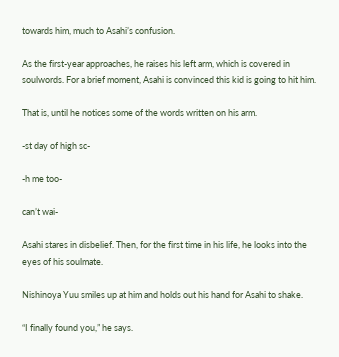towards him, much to Asahi’s confusion.

As the first-year approaches, he raises his left arm, which is covered in soulwords. For a brief moment, Asahi is convinced this kid is going to hit him.

That is, until he notices some of the words written on his arm.

-st day of high sc-

-h me too-

can’t wai-

Asahi stares in disbelief. Then, for the first time in his life, he looks into the eyes of his soulmate.

Nishinoya Yuu smiles up at him and holds out his hand for Asahi to shake.

“I finally found you,” he says.